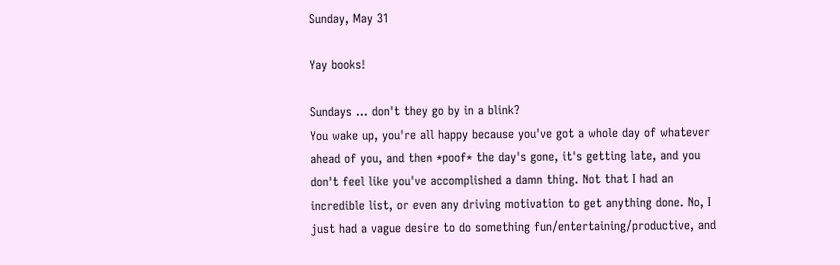Sunday, May 31

Yay books!

Sundays ... don't they go by in a blink?
You wake up, you're all happy because you've got a whole day of whatever ahead of you, and then *poof* the day's gone, it's getting late, and you don't feel like you've accomplished a damn thing. Not that I had an incredible list, or even any driving motivation to get anything done. No, I just had a vague desire to do something fun/entertaining/productive, and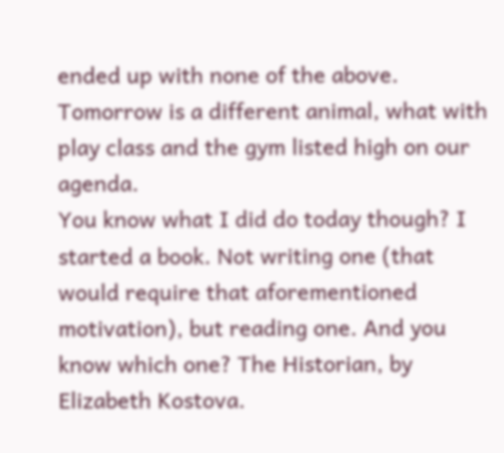ended up with none of the above. Tomorrow is a different animal, what with play class and the gym listed high on our agenda.
You know what I did do today though? I started a book. Not writing one (that would require that aforementioned motivation), but reading one. And you know which one? The Historian, by Elizabeth Kostova.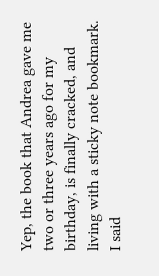Yep, the book that Andrea gave me two or three years ago for my birthday, is finally cracked, and living with a sticky note bookmark. I said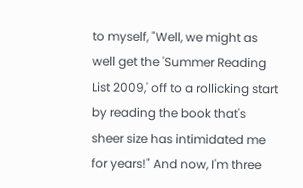to myself, "Well, we might as well get the 'Summer Reading List 2009,' off to a rollicking start by reading the book that's sheer size has intimidated me for years!" And now, I'm three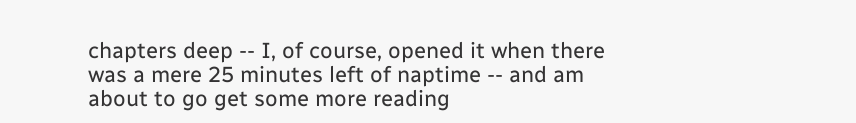chapters deep -- I, of course, opened it when there was a mere 25 minutes left of naptime -- and am about to go get some more reading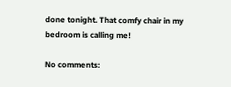done tonight. That comfy chair in my bedroom is calling me!

No comments: